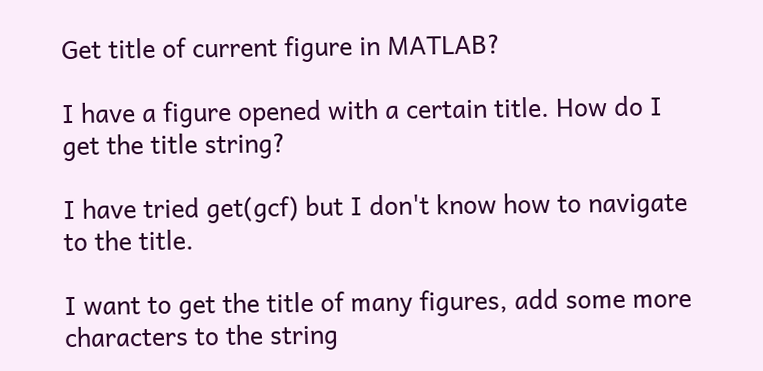Get title of current figure in MATLAB?

I have a figure opened with a certain title. How do I get the title string?

I have tried get(gcf) but I don't know how to navigate to the title.

I want to get the title of many figures, add some more characters to the string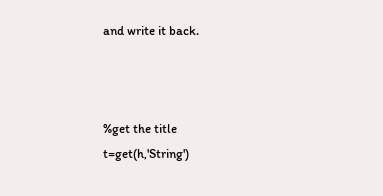and write it back.



%get the title
t=get(h,'String')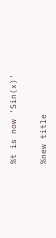%t is now 'Sin(x)'

%new title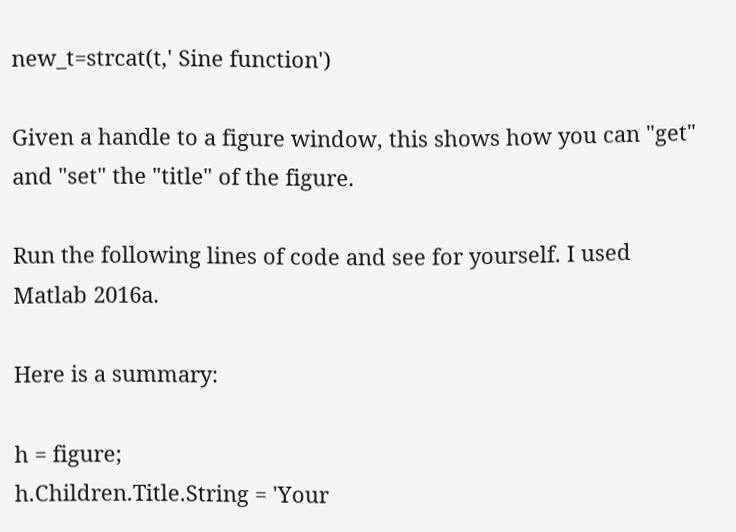new_t=strcat(t,' Sine function')

Given a handle to a figure window, this shows how you can "get" and "set" the "title" of the figure.

Run the following lines of code and see for yourself. I used Matlab 2016a.

Here is a summary:

h = figure;
h.Children.Title.String = 'Your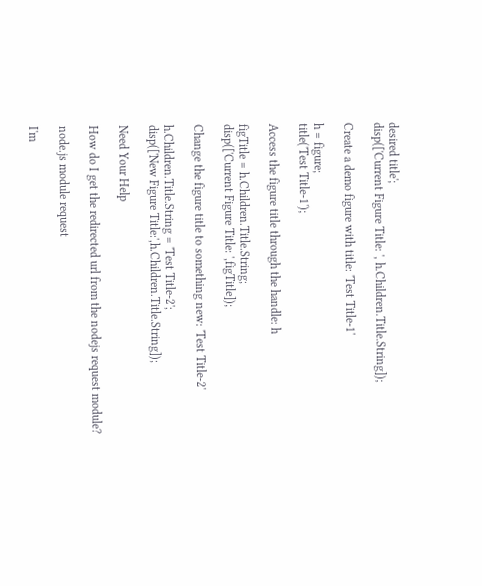desired title';
disp(['Current Figure Title: ', h.Children.Title.String]);

Create a demo figure with title: 'Test Title-1'

h = figure;
title('Test Title-1');

Access the figure title through the handle: h

figTitle = h.Children.Title.String;
disp(['Current Figure Title: ',figTitle]);

Change the figure title to something new: 'Test Title-2'

h.Children.Title.String = 'Test Title-2';
disp(['New Figure Title:',h.Children.Title.String]);

Need Your Help

How do I get the redirected url from the nodejs request module?

node.js module request

I'm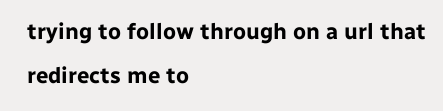trying to follow through on a url that redirects me to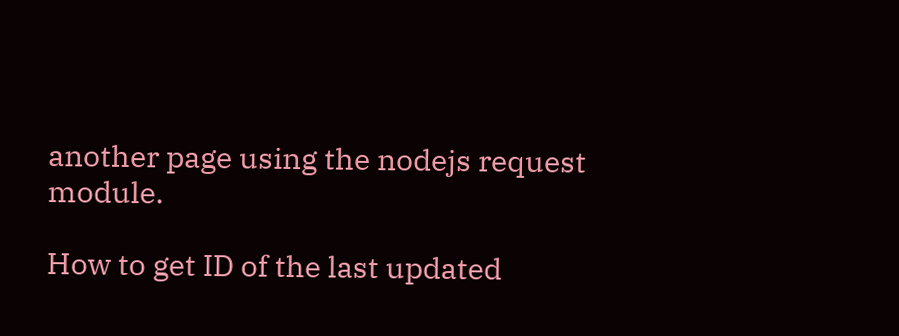another page using the nodejs request module.

How to get ID of the last updated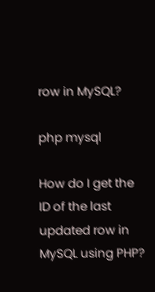row in MySQL?

php mysql

How do I get the ID of the last updated row in MySQL using PHP?